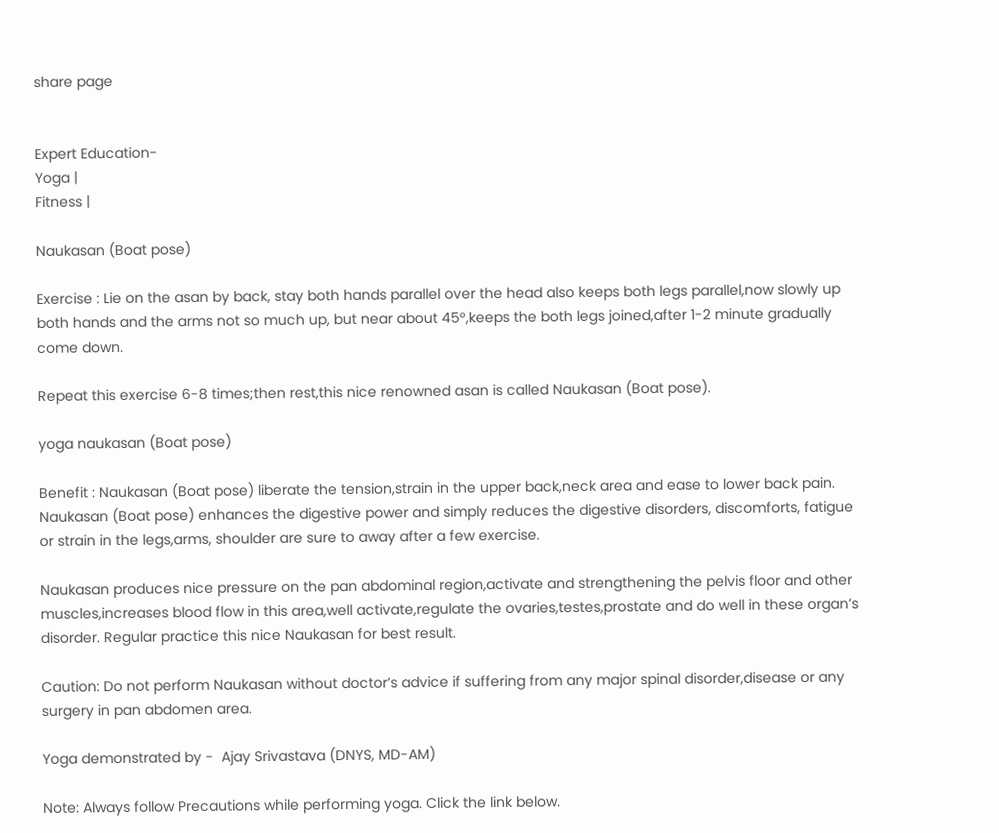share page


Expert Education-
Yoga |
Fitness |

Naukasan (Boat pose)

Exercise : Lie on the asan by back, stay both hands parallel over the head also keeps both legs parallel,now slowly up both hands and the arms not so much up, but near about 45°,keeps the both legs joined,after 1-2 minute gradually come down.

Repeat this exercise 6-8 times;then rest,this nice renowned asan is called Naukasan (Boat pose).

yoga naukasan (Boat pose)

Benefit : Naukasan (Boat pose) liberate the tension,strain in the upper back,neck area and ease to lower back pain. Naukasan (Boat pose) enhances the digestive power and simply reduces the digestive disorders, discomforts, fatigue or strain in the legs,arms, shoulder are sure to away after a few exercise.

Naukasan produces nice pressure on the pan abdominal region,activate and strengthening the pelvis floor and other muscles,increases blood flow in this area,well activate,regulate the ovaries,testes,prostate and do well in these organ’s disorder. Regular practice this nice Naukasan for best result.

Caution: Do not perform Naukasan without doctor’s advice if suffering from any major spinal disorder,disease or any surgery in pan abdomen area.

Yoga demonstrated by -  Ajay Srivastava (DNYS, MD-AM)

Note: Always follow Precautions while performing yoga. Click the link below.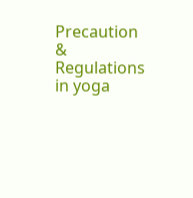Precaution & Regulations in yoga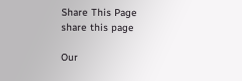Share This Page
share this page

Our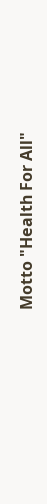Motto "Health For All"